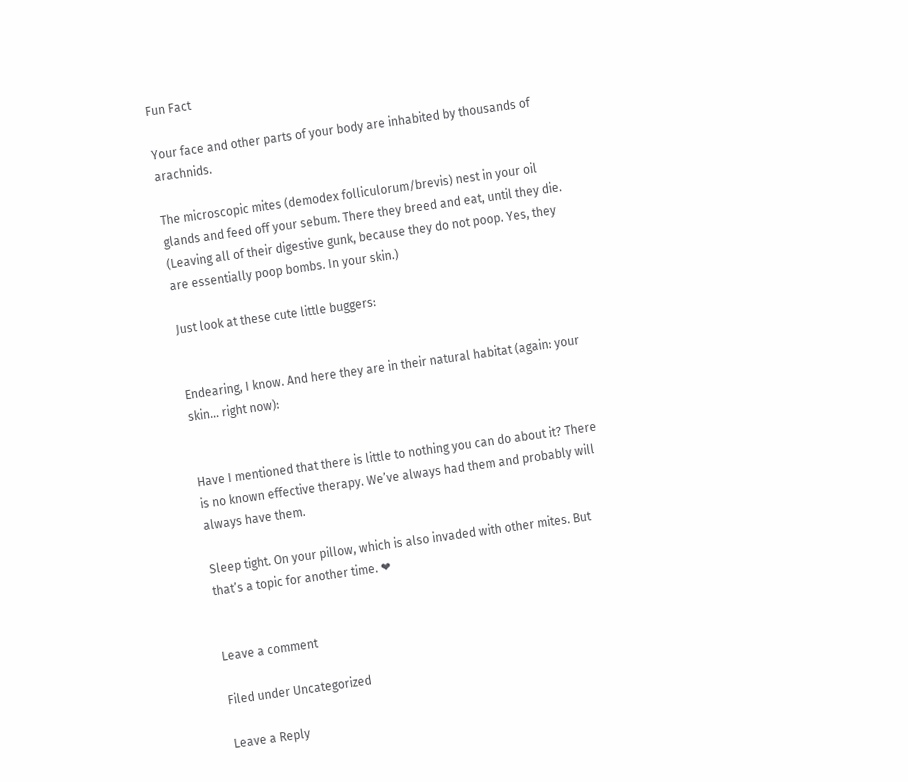Fun Fact

Your face and other parts of your body are inhabited by thousands of arachnids.

The microscopic mites (demodex folliculorum/brevis) nest in your oil glands and feed off your sebum. There they breed and eat, until they die. (Leaving all of their digestive gunk, because they do not poop. Yes, they are essentially poop bombs. In your skin.)

Just look at these cute little buggers:


Endearing, I know. And here they are in their natural habitat (again: your skin… right now):


Have I mentioned that there is little to nothing you can do about it? There is no known effective therapy. We’ve always had them and probably will always have them.

Sleep tight. On your pillow, which is also invaded with other mites. But that’s a topic for another time. ❤


Leave a comment

Filed under Uncategorized

Leave a Reply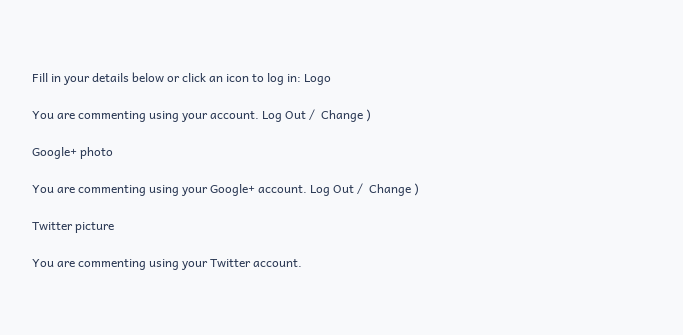Fill in your details below or click an icon to log in: Logo

You are commenting using your account. Log Out /  Change )

Google+ photo

You are commenting using your Google+ account. Log Out /  Change )

Twitter picture

You are commenting using your Twitter account.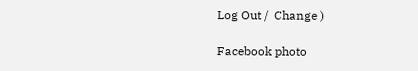Log Out /  Change )

Facebook photo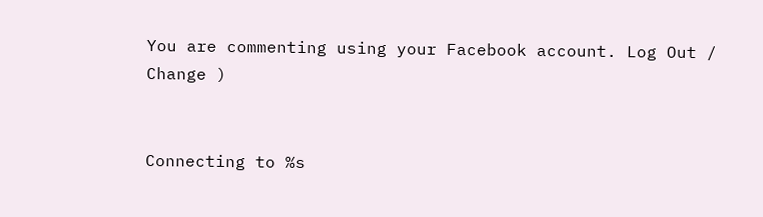You are commenting using your Facebook account. Log Out /  Change )


Connecting to %s